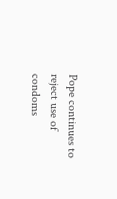Pope continues to reject use of condoms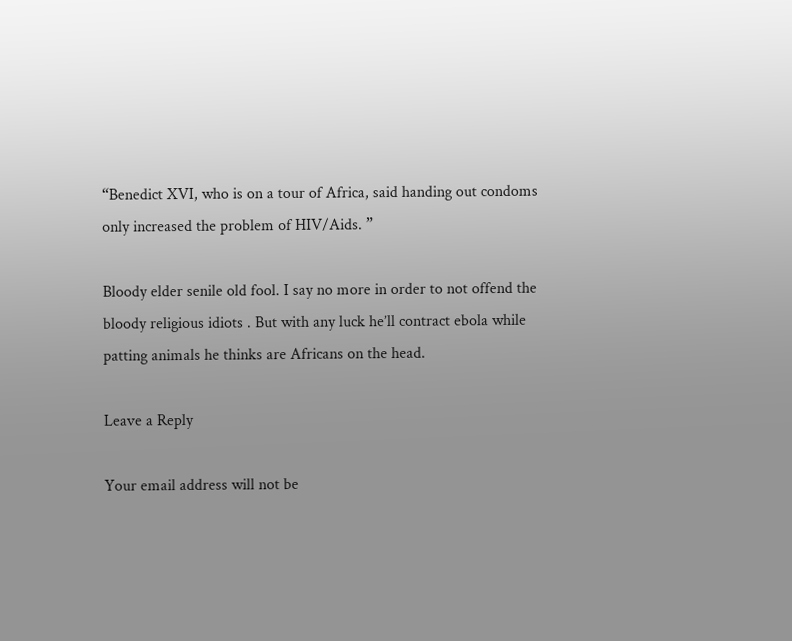“Benedict XVI, who is on a tour of Africa, said handing out condoms only increased the problem of HIV/Aids. ”

Bloody elder senile old fool. I say no more in order to not offend the bloody religious idiots . But with any luck he’ll contract ebola while patting animals he thinks are Africans on the head.

Leave a Reply

Your email address will not be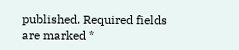published. Required fields are marked *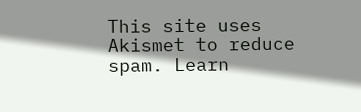This site uses Akismet to reduce spam. Learn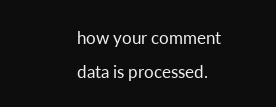how your comment data is processed.